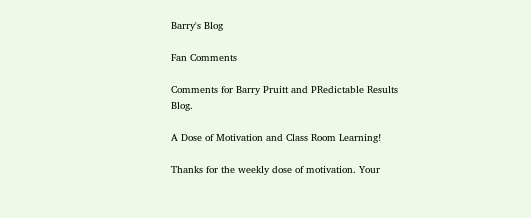Barry's Blog

Fan Comments

Comments for Barry Pruitt and PRedictable Results Blog.

A Dose of Motivation and Class Room Learning!

Thanks for the weekly dose of motivation. Your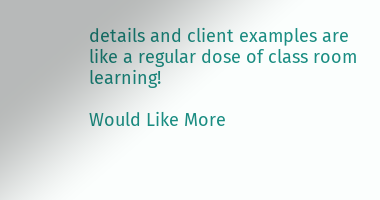details and client examples are like a regular dose of class room learning!

Would Like More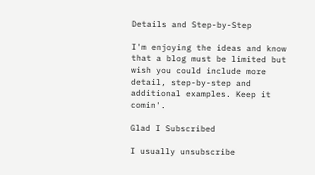Details and Step-by-Step

I'm enjoying the ideas and know that a blog must be limited but wish you could include more detail, step-by-step and additional examples. Keep it comin'.

Glad I Subscribed

I usually unsubscribe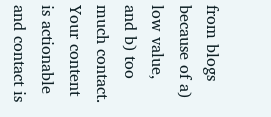from blogs because of a) low value, and b) too much contact. Your content is actionable and contact is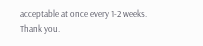acceptable at once every 1-2 weeks. Thank you.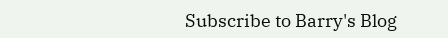Subscribe to Barry's Blog